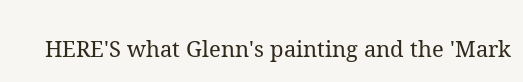HERE'S what Glenn's painting and the 'Mark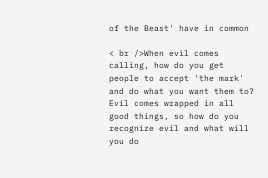of the Beast' have in common

< br />When evil comes calling, how do you get people to accept 'the mark' and do what you want them to? Evil comes wrapped in all good things, so how do you recognize evil and what will you do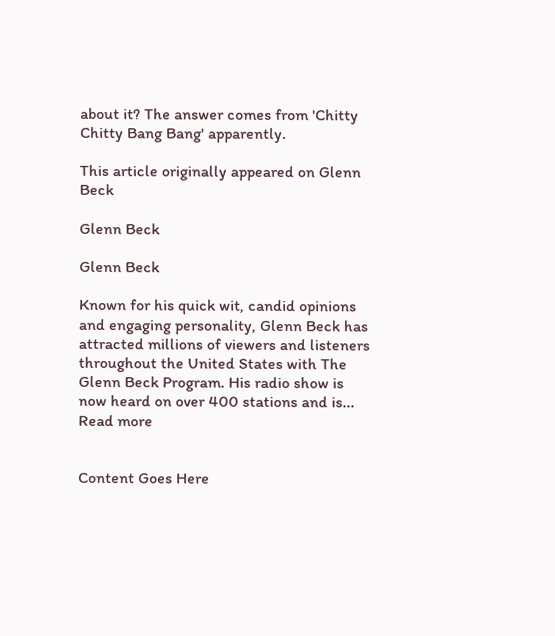about it? The answer comes from 'Chitty Chitty Bang Bang' apparently.

This article originally appeared on Glenn Beck

Glenn Beck

Glenn Beck

Known for his quick wit, candid opinions and engaging personality, Glenn Beck has attracted millions of viewers and listeners throughout the United States with The Glenn Beck Program. His radio show is now heard on over 400 stations and is... Read more


Content Goes Here